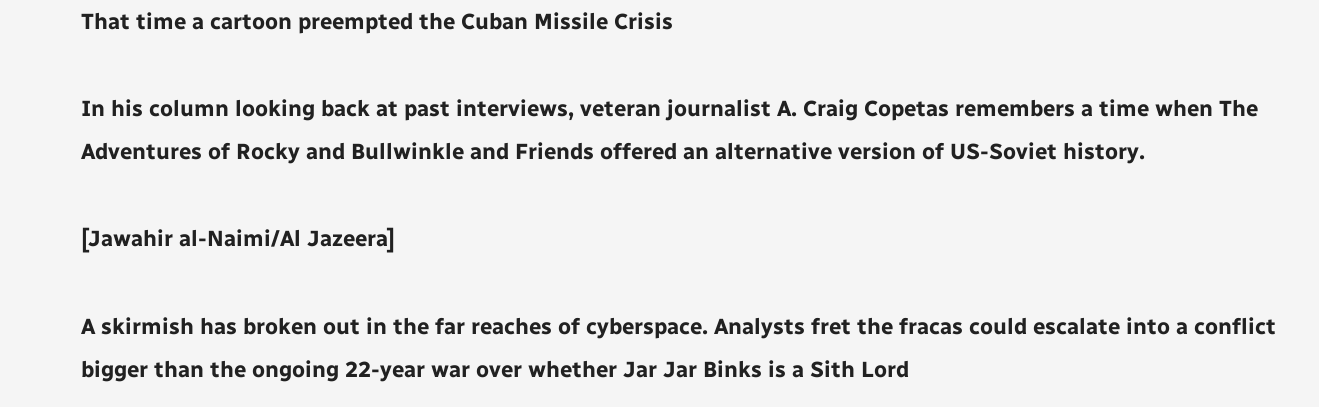That time a cartoon preempted the Cuban Missile Crisis

In his column looking back at past interviews, veteran journalist A. Craig Copetas remembers a time when The Adventures of Rocky and Bullwinkle and Friends offered an alternative version of US-Soviet history.

[Jawahir al-Naimi/Al Jazeera]

A skirmish has broken out in the far reaches of cyberspace. Analysts fret the fracas could escalate into a conflict bigger than the ongoing 22-year war over whether Jar Jar Binks is a Sith Lord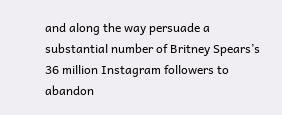and along the way persuade a substantial number of Britney Spears’s 36 million Instagram followers to abandon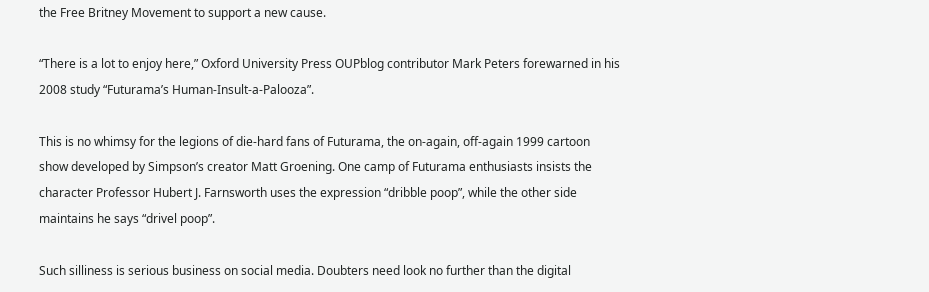the Free Britney Movement to support a new cause.

“There is a lot to enjoy here,” Oxford University Press OUPblog contributor Mark Peters forewarned in his 2008 study “Futurama’s Human-Insult-a-Palooza”.

This is no whimsy for the legions of die-hard fans of Futurama, the on-again, off-again 1999 cartoon show developed by Simpson’s creator Matt Groening. One camp of Futurama enthusiasts insists the character Professor Hubert J. Farnsworth uses the expression “dribble poop”, while the other side maintains he says “drivel poop”.

Such silliness is serious business on social media. Doubters need look no further than the digital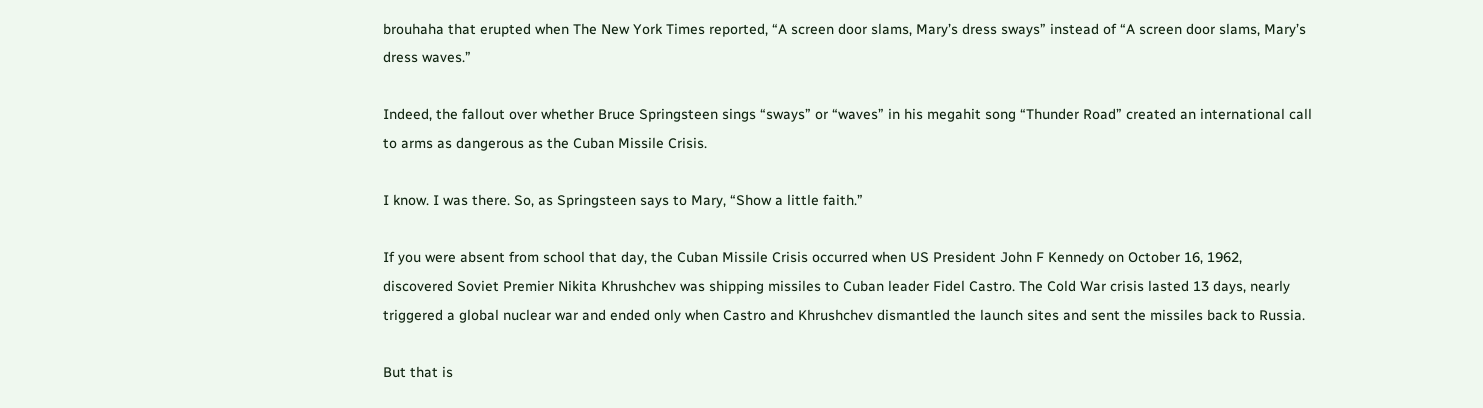brouhaha that erupted when The New York Times reported, “A screen door slams, Mary’s dress sways” instead of “A screen door slams, Mary’s dress waves.”

Indeed, the fallout over whether Bruce Springsteen sings “sways” or “waves” in his megahit song “Thunder Road” created an international call to arms as dangerous as the Cuban Missile Crisis.

I know. I was there. So, as Springsteen says to Mary, “Show a little faith.”

If you were absent from school that day, the Cuban Missile Crisis occurred when US President John F Kennedy on October 16, 1962, discovered Soviet Premier Nikita Khrushchev was shipping missiles to Cuban leader Fidel Castro. The Cold War crisis lasted 13 days, nearly triggered a global nuclear war and ended only when Castro and Khrushchev dismantled the launch sites and sent the missiles back to Russia.

But that is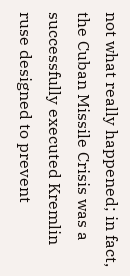not what really happened; in fact, the Cuban Missile Crisis was a successfully executed Kremlin ruse designed to prevent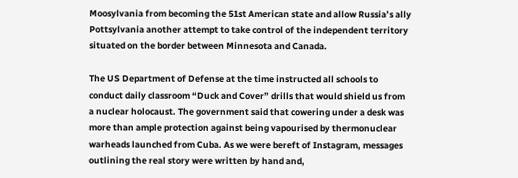Moosylvania from becoming the 51st American state and allow Russia’s ally Pottsylvania another attempt to take control of the independent territory situated on the border between Minnesota and Canada.

The US Department of Defense at the time instructed all schools to conduct daily classroom “Duck and Cover” drills that would shield us from a nuclear holocaust. The government said that cowering under a desk was more than ample protection against being vapourised by thermonuclear warheads launched from Cuba. As we were bereft of Instagram, messages outlining the real story were written by hand and,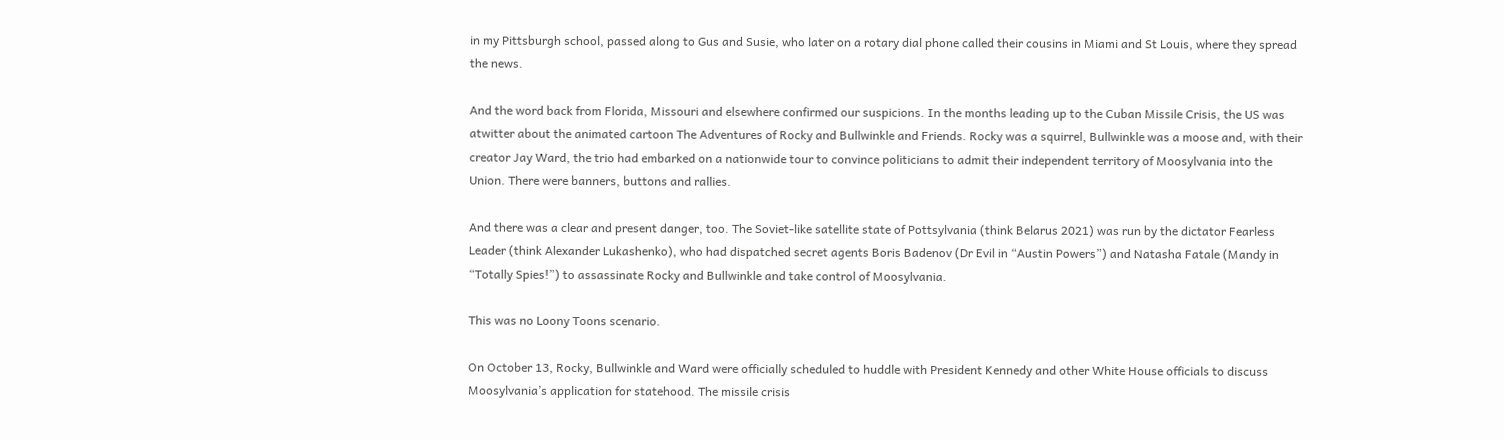in my Pittsburgh school, passed along to Gus and Susie, who later on a rotary dial phone called their cousins in Miami and St Louis, where they spread the news.

And the word back from Florida, Missouri and elsewhere confirmed our suspicions. In the months leading up to the Cuban Missile Crisis, the US was atwitter about the animated cartoon The Adventures of Rocky and Bullwinkle and Friends. Rocky was a squirrel, Bullwinkle was a moose and, with their creator Jay Ward, the trio had embarked on a nationwide tour to convince politicians to admit their independent territory of Moosylvania into the Union. There were banners, buttons and rallies.

And there was a clear and present danger, too. The Soviet-like satellite state of Pottsylvania (think Belarus 2021) was run by the dictator Fearless Leader (think Alexander Lukashenko), who had dispatched secret agents Boris Badenov (Dr Evil in “Austin Powers”) and Natasha Fatale (Mandy in “Totally Spies!”) to assassinate Rocky and Bullwinkle and take control of Moosylvania.

This was no Loony Toons scenario.

On October 13, Rocky, Bullwinkle and Ward were officially scheduled to huddle with President Kennedy and other White House officials to discuss Moosylvania’s application for statehood. The missile crisis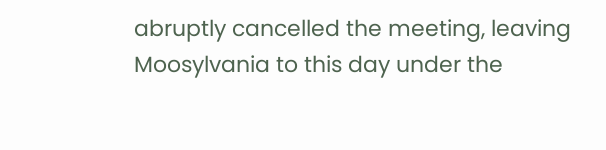abruptly cancelled the meeting, leaving Moosylvania to this day under the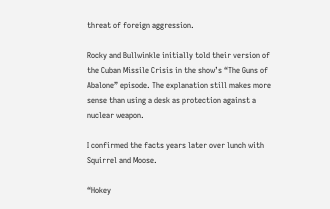threat of foreign aggression.

Rocky and Bullwinkle initially told their version of the Cuban Missile Crisis in the show’s “The Guns of Abalone” episode. The explanation still makes more sense than using a desk as protection against a nuclear weapon.

I confirmed the facts years later over lunch with Squirrel and Moose.

“Hokey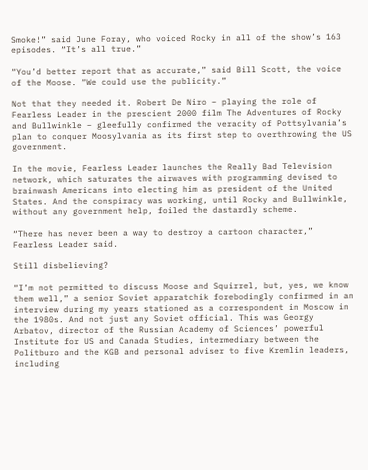Smoke!” said June Foray, who voiced Rocky in all of the show’s 163 episodes. “It’s all true.”

“You’d better report that as accurate,” said Bill Scott, the voice of the Moose. “We could use the publicity.”

Not that they needed it. Robert De Niro – playing the role of Fearless Leader in the prescient 2000 film The Adventures of Rocky and Bullwinkle – gleefully confirmed the veracity of Pottsylvania’s plan to conquer Moosylvania as its first step to overthrowing the US government.

In the movie, Fearless Leader launches the Really Bad Television network, which saturates the airwaves with programming devised to brainwash Americans into electing him as president of the United States. And the conspiracy was working, until Rocky and Bullwinkle, without any government help, foiled the dastardly scheme.

“There has never been a way to destroy a cartoon character,” Fearless Leader said.

Still disbelieving?

“I’m not permitted to discuss Moose and Squirrel, but, yes, we know them well,” a senior Soviet apparatchik forebodingly confirmed in an interview during my years stationed as a correspondent in Moscow in the 1980s. And not just any Soviet official. This was Georgy Arbatov, director of the Russian Academy of Sciences’ powerful Institute for US and Canada Studies, intermediary between the Politburo and the KGB and personal adviser to five Kremlin leaders, including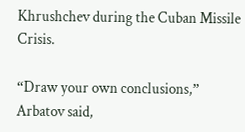Khrushchev during the Cuban Missile Crisis.

“Draw your own conclusions,” Arbatov said,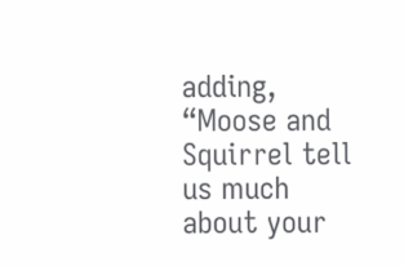adding, “Moose and Squirrel tell us much about your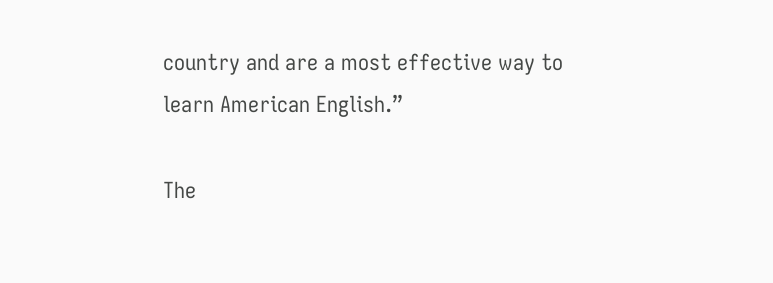country and are a most effective way to learn American English.”

The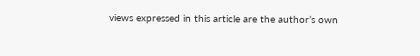views expressed in this article are the author’s own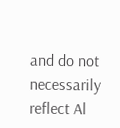and do not necessarily reflect Al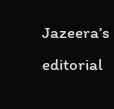Jazeera’s editorial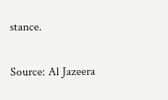stance.

Source: Al Jazeera